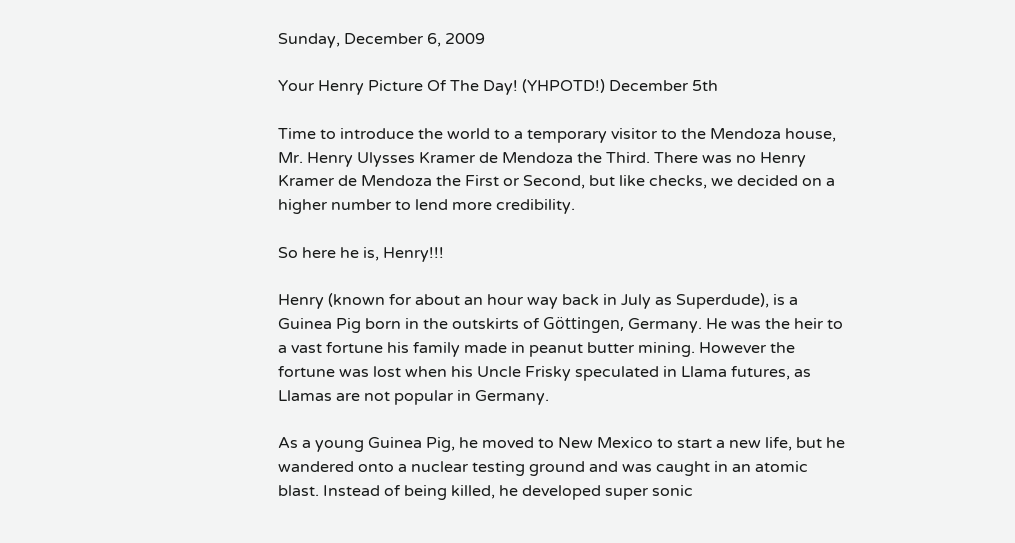Sunday, December 6, 2009

Your Henry Picture Of The Day! (YHPOTD!) December 5th

Time to introduce the world to a temporary visitor to the Mendoza house, Mr. Henry Ulysses Kramer de Mendoza the Third. There was no Henry Kramer de Mendoza the First or Second, but like checks, we decided on a higher number to lend more credibility.

So here he is, Henry!!!

Henry (known for about an hour way back in July as Superdude), is a Guinea Pig born in the outskirts of Göttingen, Germany. He was the heir to a vast fortune his family made in peanut butter mining. However the fortune was lost when his Uncle Frisky speculated in Llama futures, as Llamas are not popular in Germany.

As a young Guinea Pig, he moved to New Mexico to start a new life, but he wandered onto a nuclear testing ground and was caught in an atomic blast. Instead of being killed, he developed super sonic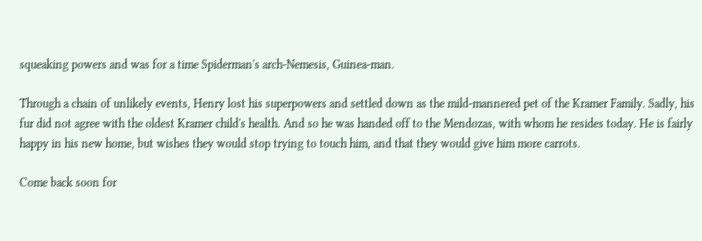squeaking powers and was for a time Spiderman's arch-Nemesis, Guinea-man.

Through a chain of unlikely events, Henry lost his superpowers and settled down as the mild-mannered pet of the Kramer Family. Sadly, his fur did not agree with the oldest Kramer child's health. And so he was handed off to the Mendozas, with whom he resides today. He is fairly happy in his new home, but wishes they would stop trying to touch him, and that they would give him more carrots.

Come back soon for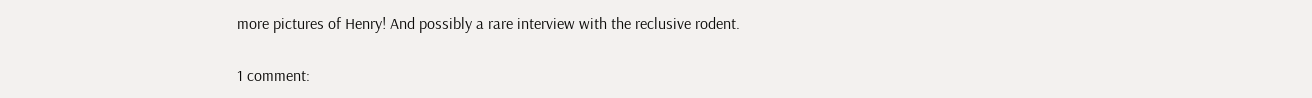more pictures of Henry! And possibly a rare interview with the reclusive rodent.

1 comment: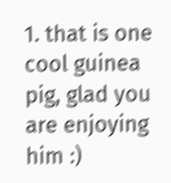1. that is one cool guinea pig, glad you are enjoying him :)